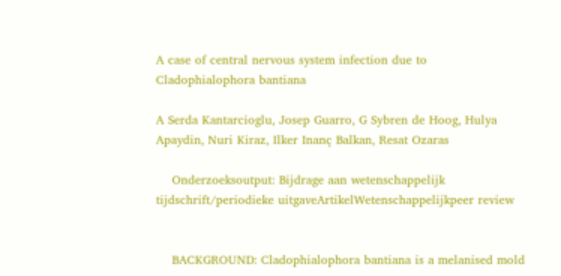A case of central nervous system infection due to Cladophialophora bantiana

A Serda Kantarcioglu, Josep Guarro, G Sybren de Hoog, Hulya Apaydin, Nuri Kiraz, Ilker Inanç Balkan, Resat Ozaras

    Onderzoeksoutput: Bijdrage aan wetenschappelijk tijdschrift/periodieke uitgaveArtikelWetenschappelijkpeer review


    BACKGROUND: Cladophialophora bantiana is a melanised mold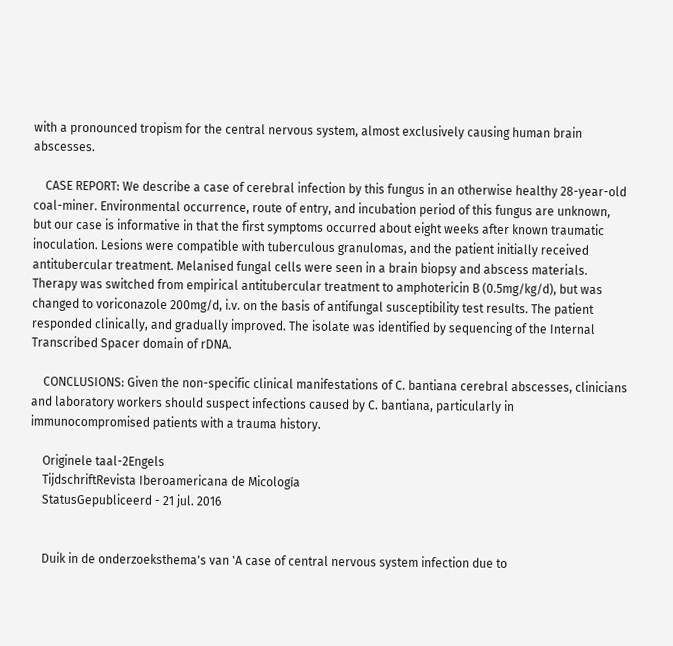with a pronounced tropism for the central nervous system, almost exclusively causing human brain abscesses.

    CASE REPORT: We describe a case of cerebral infection by this fungus in an otherwise healthy 28-year-old coal-miner. Environmental occurrence, route of entry, and incubation period of this fungus are unknown, but our case is informative in that the first symptoms occurred about eight weeks after known traumatic inoculation. Lesions were compatible with tuberculous granulomas, and the patient initially received antitubercular treatment. Melanised fungal cells were seen in a brain biopsy and abscess materials. Therapy was switched from empirical antitubercular treatment to amphotericin B (0.5mg/kg/d), but was changed to voriconazole 200mg/d, i.v. on the basis of antifungal susceptibility test results. The patient responded clinically, and gradually improved. The isolate was identified by sequencing of the Internal Transcribed Spacer domain of rDNA.

    CONCLUSIONS: Given the non-specific clinical manifestations of C. bantiana cerebral abscesses, clinicians and laboratory workers should suspect infections caused by C. bantiana, particularly in immunocompromised patients with a trauma history.

    Originele taal-2Engels
    TijdschriftRevista Iberoamericana de Micología
    StatusGepubliceerd - 21 jul. 2016


    Duik in de onderzoeksthema's van 'A case of central nervous system infection due to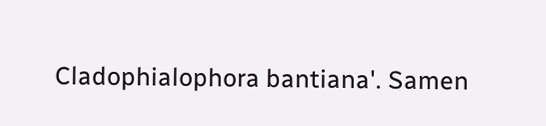Cladophialophora bantiana'. Samen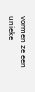vormen ze een unieke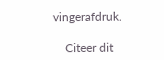vingerafdruk.

    Citeer dit